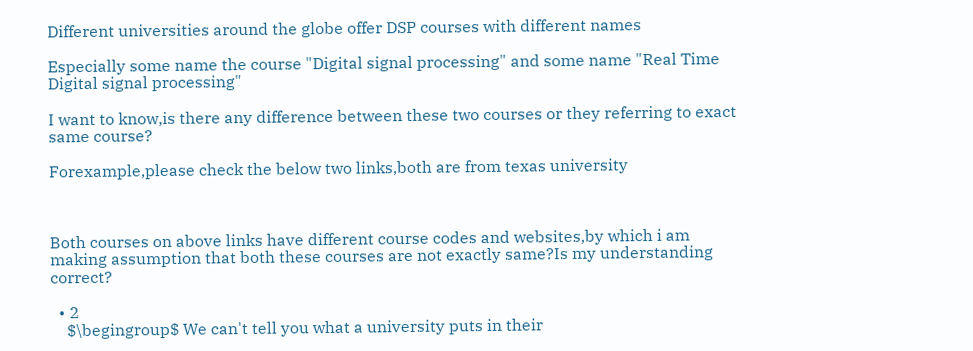Different universities around the globe offer DSP courses with different names

Especially some name the course "Digital signal processing" and some name "Real Time Digital signal processing"

I want to know,is there any difference between these two courses or they referring to exact same course?

Forexample,please check the below two links,both are from texas university



Both courses on above links have different course codes and websites,by which i am making assumption that both these courses are not exactly same?Is my understanding correct?

  • 2
    $\begingroup$ We can't tell you what a university puts in their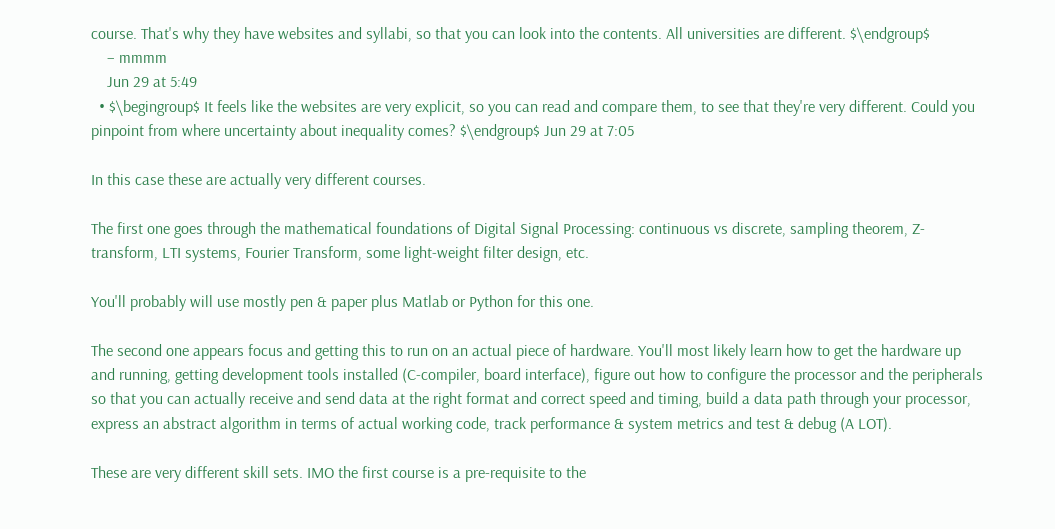course. That's why they have websites and syllabi, so that you can look into the contents. All universities are different. $\endgroup$
    – mmmm
    Jun 29 at 5:49
  • $\begingroup$ It feels like the websites are very explicit, so you can read and compare them, to see that they're very different. Could you pinpoint from where uncertainty about inequality comes? $\endgroup$ Jun 29 at 7:05

In this case these are actually very different courses.

The first one goes through the mathematical foundations of Digital Signal Processing: continuous vs discrete, sampling theorem, Z-transform, LTI systems, Fourier Transform, some light-weight filter design, etc.

You'll probably will use mostly pen & paper plus Matlab or Python for this one.

The second one appears focus and getting this to run on an actual piece of hardware. You'll most likely learn how to get the hardware up and running, getting development tools installed (C-compiler, board interface), figure out how to configure the processor and the peripherals so that you can actually receive and send data at the right format and correct speed and timing, build a data path through your processor, express an abstract algorithm in terms of actual working code, track performance & system metrics and test & debug (A LOT).

These are very different skill sets. IMO the first course is a pre-requisite to the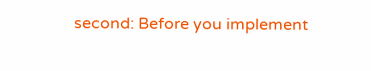second: Before you implement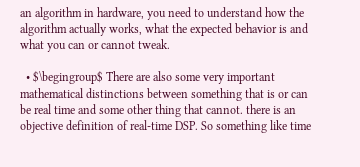an algorithm in hardware, you need to understand how the algorithm actually works, what the expected behavior is and what you can or cannot tweak.

  • $\begingroup$ There are also some very important mathematical distinctions between something that is or can be real time and some other thing that cannot. there is an objective definition of real-time DSP. So something like time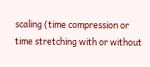scaling (time compression or time stretching with or without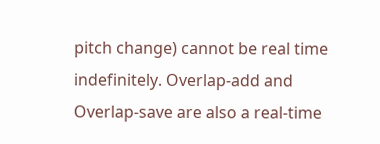pitch change) cannot be real time indefinitely. Overlap-add and Overlap-save are also a real-time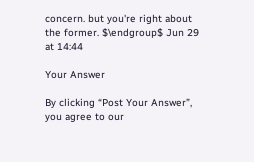concern. but you're right about the former. $\endgroup$ Jun 29 at 14:44

Your Answer

By clicking “Post Your Answer”, you agree to our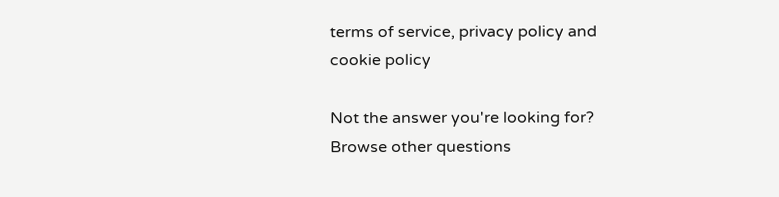terms of service, privacy policy and cookie policy

Not the answer you're looking for? Browse other questions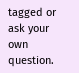tagged or ask your own question.